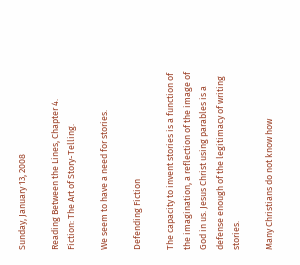Sunday, January 13, 2008

Reading Between the Lines, Chapter 4. Fiction: The Art of Story-Telling.

We seem to have a need for stories.

Defending Fiction

The capacity to invent stories is a function of the imagination, a reflection of the image of God in us. Jesus Christ using parables is a defense enough of the legitimacy of writing stories.

Many Christians do not know how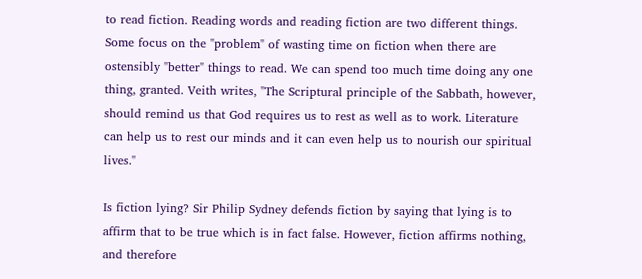to read fiction. Reading words and reading fiction are two different things. Some focus on the "problem" of wasting time on fiction when there are ostensibly "better" things to read. We can spend too much time doing any one thing, granted. Veith writes, "The Scriptural principle of the Sabbath, however, should remind us that God requires us to rest as well as to work. Literature can help us to rest our minds and it can even help us to nourish our spiritual lives."

Is fiction lying? Sir Philip Sydney defends fiction by saying that lying is to affirm that to be true which is in fact false. However, fiction affirms nothing, and therefore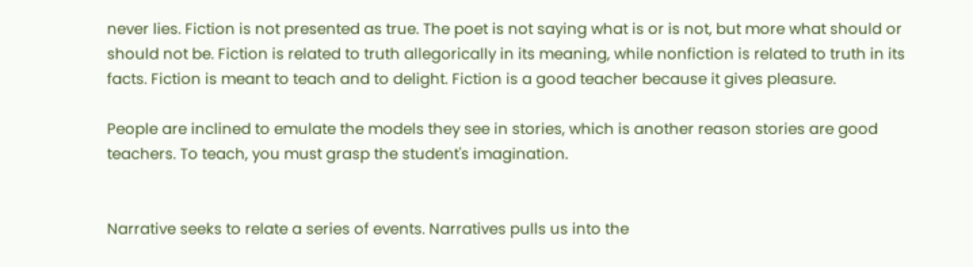never lies. Fiction is not presented as true. The poet is not saying what is or is not, but more what should or should not be. Fiction is related to truth allegorically in its meaning, while nonfiction is related to truth in its facts. Fiction is meant to teach and to delight. Fiction is a good teacher because it gives pleasure.

People are inclined to emulate the models they see in stories, which is another reason stories are good teachers. To teach, you must grasp the student's imagination.


Narrative seeks to relate a series of events. Narratives pulls us into the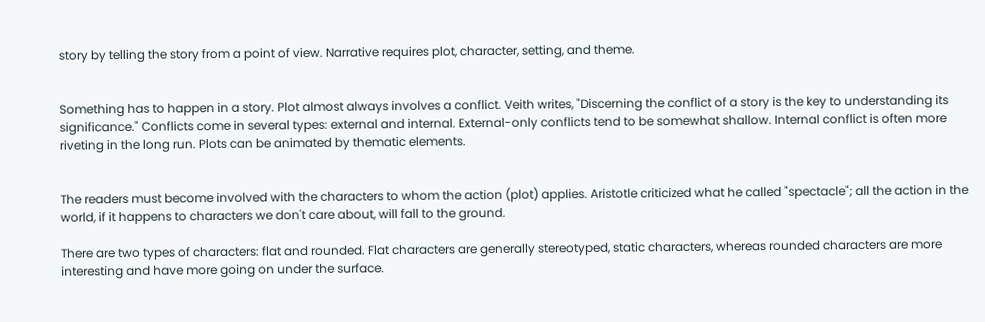story by telling the story from a point of view. Narrative requires plot, character, setting, and theme.


Something has to happen in a story. Plot almost always involves a conflict. Veith writes, "Discerning the conflict of a story is the key to understanding its significance." Conflicts come in several types: external and internal. External-only conflicts tend to be somewhat shallow. Internal conflict is often more riveting in the long run. Plots can be animated by thematic elements.


The readers must become involved with the characters to whom the action (plot) applies. Aristotle criticized what he called "spectacle"; all the action in the world, if it happens to characters we don't care about, will fall to the ground.

There are two types of characters: flat and rounded. Flat characters are generally stereotyped, static characters, whereas rounded characters are more interesting and have more going on under the surface.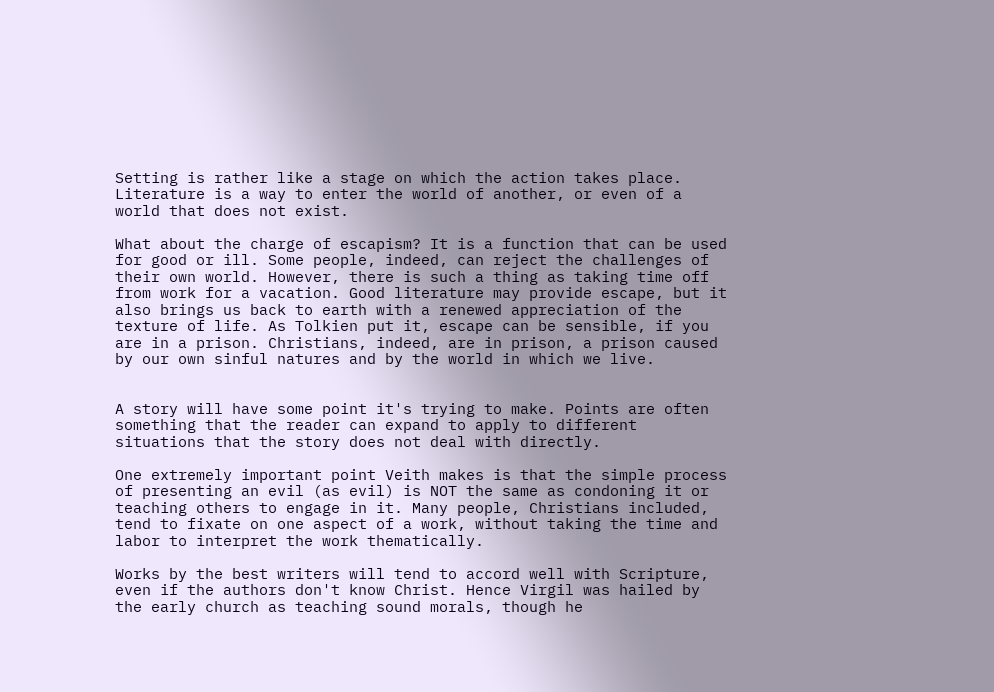Setting is rather like a stage on which the action takes place. Literature is a way to enter the world of another, or even of a world that does not exist.

What about the charge of escapism? It is a function that can be used for good or ill. Some people, indeed, can reject the challenges of their own world. However, there is such a thing as taking time off from work for a vacation. Good literature may provide escape, but it also brings us back to earth with a renewed appreciation of the texture of life. As Tolkien put it, escape can be sensible, if you are in a prison. Christians, indeed, are in prison, a prison caused by our own sinful natures and by the world in which we live.


A story will have some point it's trying to make. Points are often something that the reader can expand to apply to different situations that the story does not deal with directly.

One extremely important point Veith makes is that the simple process of presenting an evil (as evil) is NOT the same as condoning it or teaching others to engage in it. Many people, Christians included, tend to fixate on one aspect of a work, without taking the time and labor to interpret the work thematically.

Works by the best writers will tend to accord well with Scripture, even if the authors don't know Christ. Hence Virgil was hailed by the early church as teaching sound morals, though he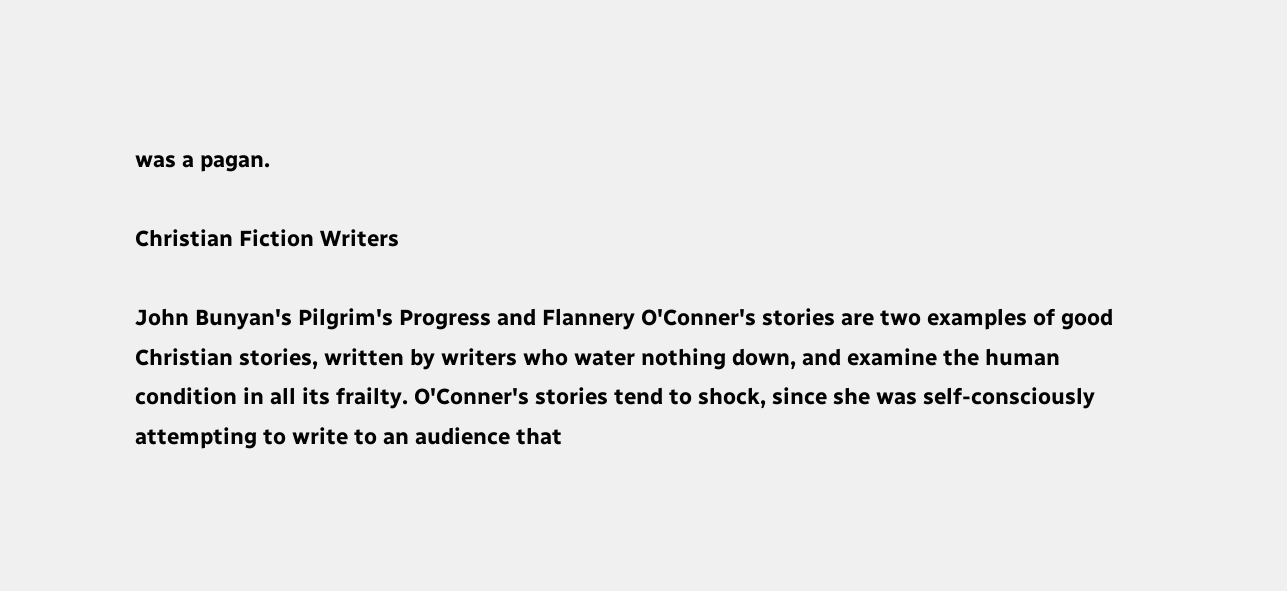was a pagan.

Christian Fiction Writers

John Bunyan's Pilgrim's Progress and Flannery O'Conner's stories are two examples of good Christian stories, written by writers who water nothing down, and examine the human condition in all its frailty. O'Conner's stories tend to shock, since she was self-consciously attempting to write to an audience that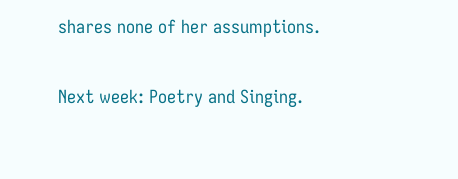shares none of her assumptions.

Next week: Poetry and Singing.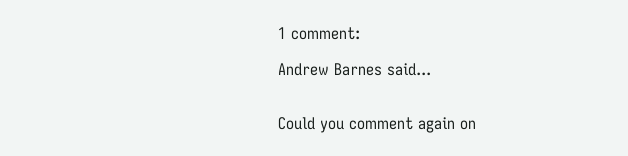1 comment:

Andrew Barnes said...


Could you comment again on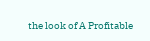the look of A Profitable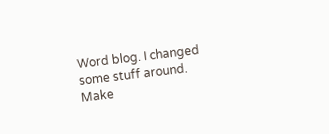Word blog. I changed some stuff around. Make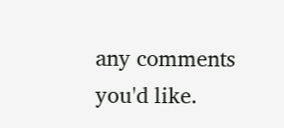any comments you'd like.